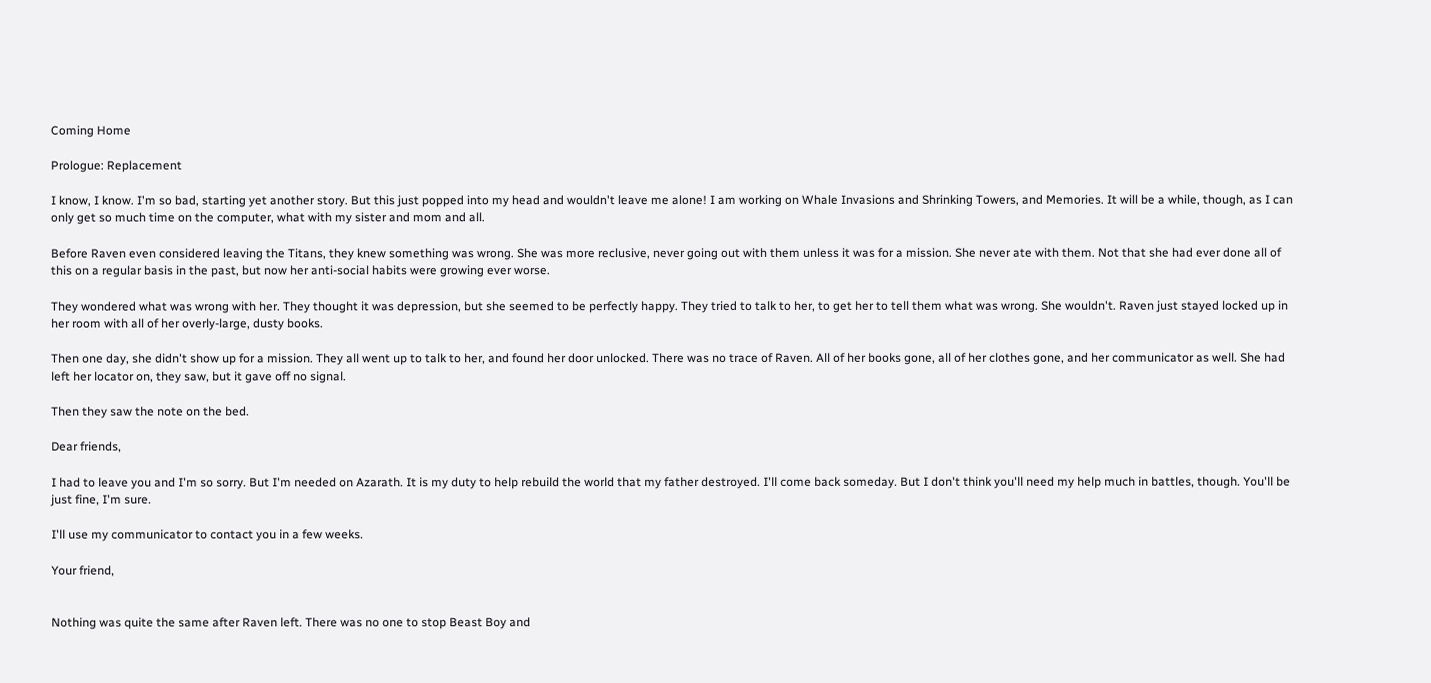Coming Home

Prologue: Replacement

I know, I know. I'm so bad, starting yet another story. But this just popped into my head and wouldn't leave me alone! I am working on Whale Invasions and Shrinking Towers, and Memories. It will be a while, though, as I can only get so much time on the computer, what with my sister and mom and all.

Before Raven even considered leaving the Titans, they knew something was wrong. She was more reclusive, never going out with them unless it was for a mission. She never ate with them. Not that she had ever done all of this on a regular basis in the past, but now her anti-social habits were growing ever worse.

They wondered what was wrong with her. They thought it was depression, but she seemed to be perfectly happy. They tried to talk to her, to get her to tell them what was wrong. She wouldn't. Raven just stayed locked up in her room with all of her overly-large, dusty books.

Then one day, she didn't show up for a mission. They all went up to talk to her, and found her door unlocked. There was no trace of Raven. All of her books gone, all of her clothes gone, and her communicator as well. She had left her locator on, they saw, but it gave off no signal.

Then they saw the note on the bed.

Dear friends,

I had to leave you and I'm so sorry. But I'm needed on Azarath. It is my duty to help rebuild the world that my father destroyed. I'll come back someday. But I don't think you'll need my help much in battles, though. You'll be just fine, I'm sure.

I'll use my communicator to contact you in a few weeks.

Your friend,


Nothing was quite the same after Raven left. There was no one to stop Beast Boy and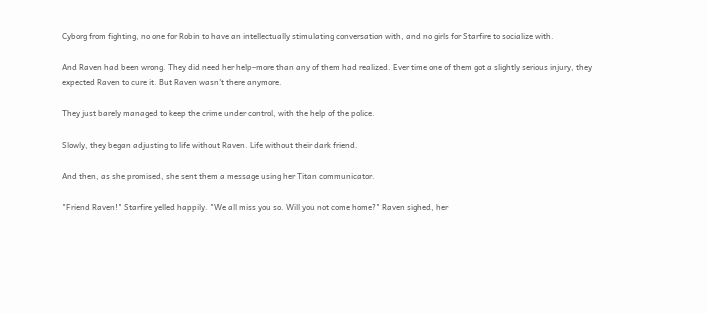Cyborg from fighting, no one for Robin to have an intellectually stimulating conversation with, and no girls for Starfire to socialize with.

And Raven had been wrong. They did need her help–more than any of them had realized. Ever time one of them got a slightly serious injury, they expected Raven to cure it. But Raven wasn't there anymore.

They just barely managed to keep the crime under control, with the help of the police.

Slowly, they began adjusting to life without Raven. Life without their dark friend.

And then, as she promised, she sent them a message using her Titan communicator.

"Friend Raven!" Starfire yelled happily. "We all miss you so. Will you not come home?" Raven sighed, her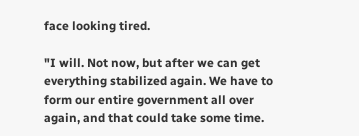face looking tired.

"I will. Not now, but after we can get everything stabilized again. We have to form our entire government all over again, and that could take some time.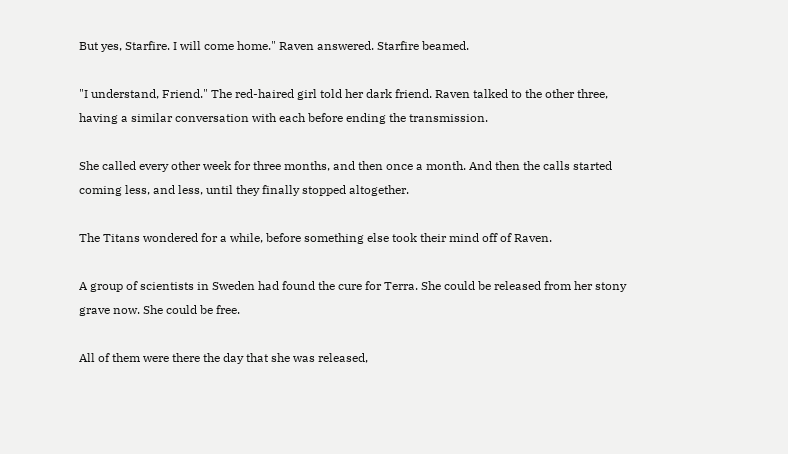But yes, Starfire. I will come home." Raven answered. Starfire beamed.

"I understand, Friend." The red-haired girl told her dark friend. Raven talked to the other three, having a similar conversation with each before ending the transmission.

She called every other week for three months, and then once a month. And then the calls started coming less, and less, until they finally stopped altogether.

The Titans wondered for a while, before something else took their mind off of Raven.

A group of scientists in Sweden had found the cure for Terra. She could be released from her stony grave now. She could be free.

All of them were there the day that she was released,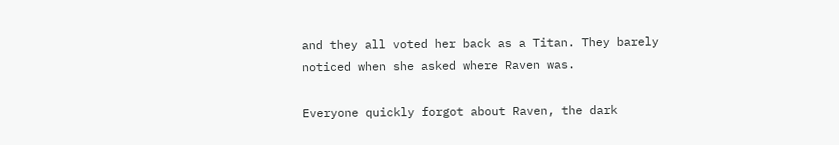and they all voted her back as a Titan. They barely noticed when she asked where Raven was.

Everyone quickly forgot about Raven, the dark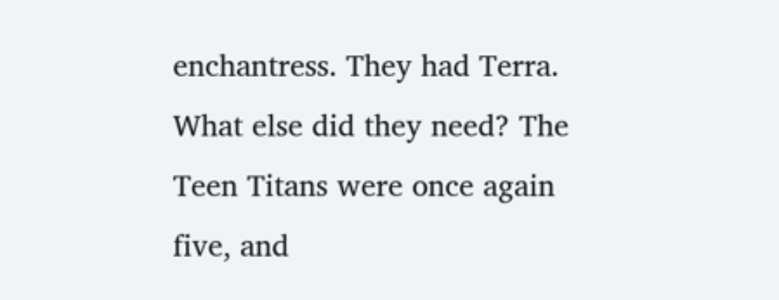enchantress. They had Terra. What else did they need? The Teen Titans were once again five, and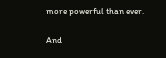more powerful than ever.

And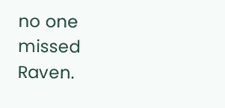no one missed Raven.